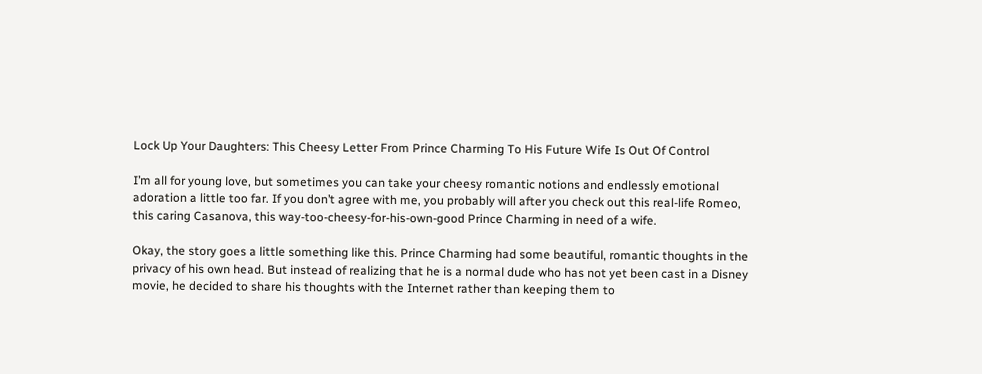Lock Up Your Daughters: This Cheesy Letter From Prince Charming To His Future Wife Is Out Of Control

I’m all for young love, but sometimes you can take your cheesy romantic notions and endlessly emotional adoration a little too far. If you don’t agree with me, you probably will after you check out this real-life Romeo, this caring Casanova, this way-too-cheesy-for-his-own-good Prince Charming in need of a wife.

Okay, the story goes a little something like this. Prince Charming had some beautiful, romantic thoughts in the privacy of his own head. But instead of realizing that he is a normal dude who has not yet been cast in a Disney movie, he decided to share his thoughts with the Internet rather than keeping them to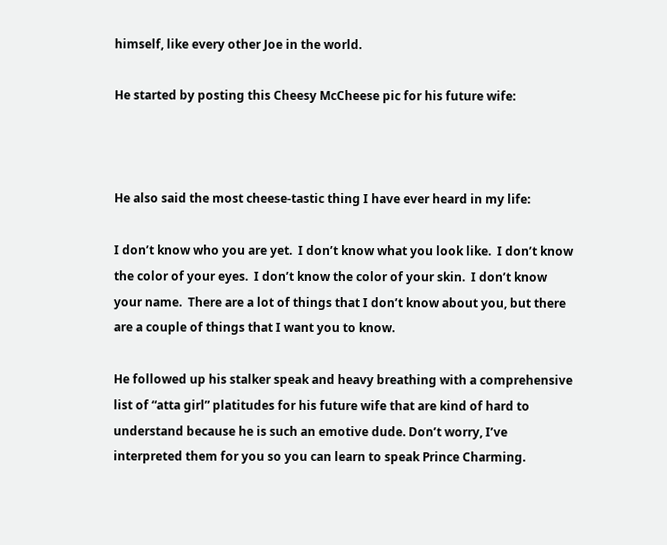himself, like every other Joe in the world.

He started by posting this Cheesy McCheese pic for his future wife:



He also said the most cheese-tastic thing I have ever heard in my life:

I don’t know who you are yet.  I don’t know what you look like.  I don’t know the color of your eyes.  I don’t know the color of your skin.  I don’t know your name.  There are a lot of things that I don’t know about you, but there are a couple of things that I want you to know.

He followed up his stalker speak and heavy breathing with a comprehensive list of “atta girl” platitudes for his future wife that are kind of hard to understand because he is such an emotive dude. Don’t worry, I’ve interpreted them for you so you can learn to speak Prince Charming.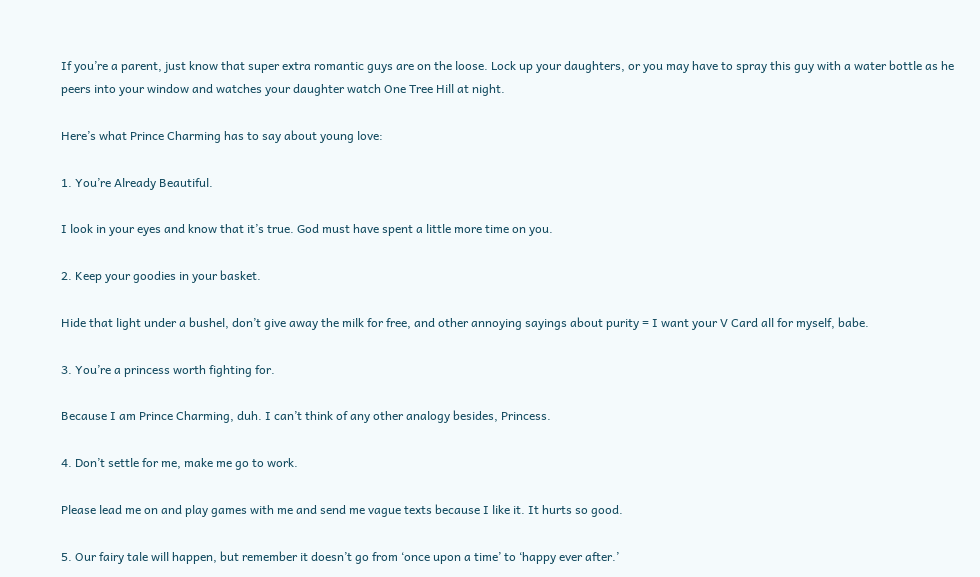If you’re a parent, just know that super extra romantic guys are on the loose. Lock up your daughters, or you may have to spray this guy with a water bottle as he peers into your window and watches your daughter watch One Tree Hill at night.

Here’s what Prince Charming has to say about young love:

1. You’re Already Beautiful.

I look in your eyes and know that it’s true. God must have spent a little more time on you.

2. Keep your goodies in your basket.

Hide that light under a bushel, don’t give away the milk for free, and other annoying sayings about purity = I want your V Card all for myself, babe.

3. You’re a princess worth fighting for.

Because I am Prince Charming, duh. I can’t think of any other analogy besides, Princess.

4. Don’t settle for me, make me go to work.

Please lead me on and play games with me and send me vague texts because I like it. It hurts so good.

5. Our fairy tale will happen, but remember it doesn’t go from ‘once upon a time’ to ‘happy ever after.’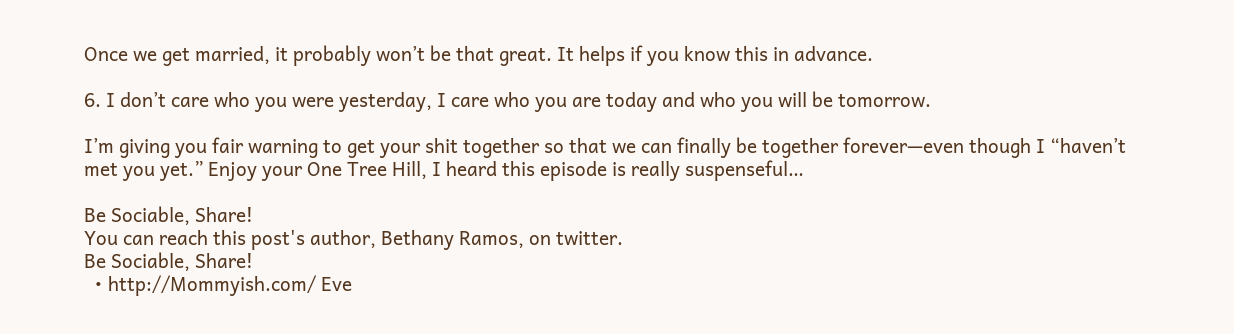Once we get married, it probably won’t be that great. It helps if you know this in advance.

6. I don’t care who you were yesterday, I care who you are today and who you will be tomorrow.

I’m giving you fair warning to get your shit together so that we can finally be together forever—even though I “haven’t met you yet.” Enjoy your One Tree Hill, I heard this episode is really suspenseful…

Be Sociable, Share!
You can reach this post's author, Bethany Ramos, on twitter.
Be Sociable, Share!
  • http://Mommyish.com/ Eve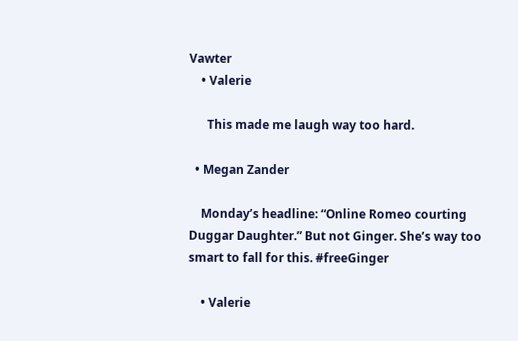Vawter
    • Valerie

      This made me laugh way too hard.

  • Megan Zander

    Monday’s headline: “Online Romeo courting Duggar Daughter.” But not Ginger. She’s way too smart to fall for this. #freeGinger

    • Valerie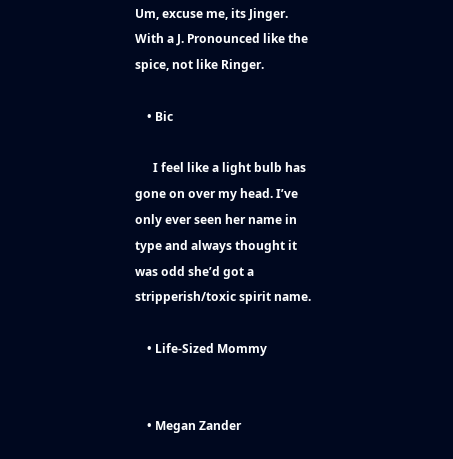Um, excuse me, its Jinger. With a J. Pronounced like the spice, not like Ringer.

    • Bic

      I feel like a light bulb has gone on over my head. I’ve only ever seen her name in type and always thought it was odd she’d got a stripperish/toxic spirit name.

    • Life-Sized Mommy


    • Megan Zander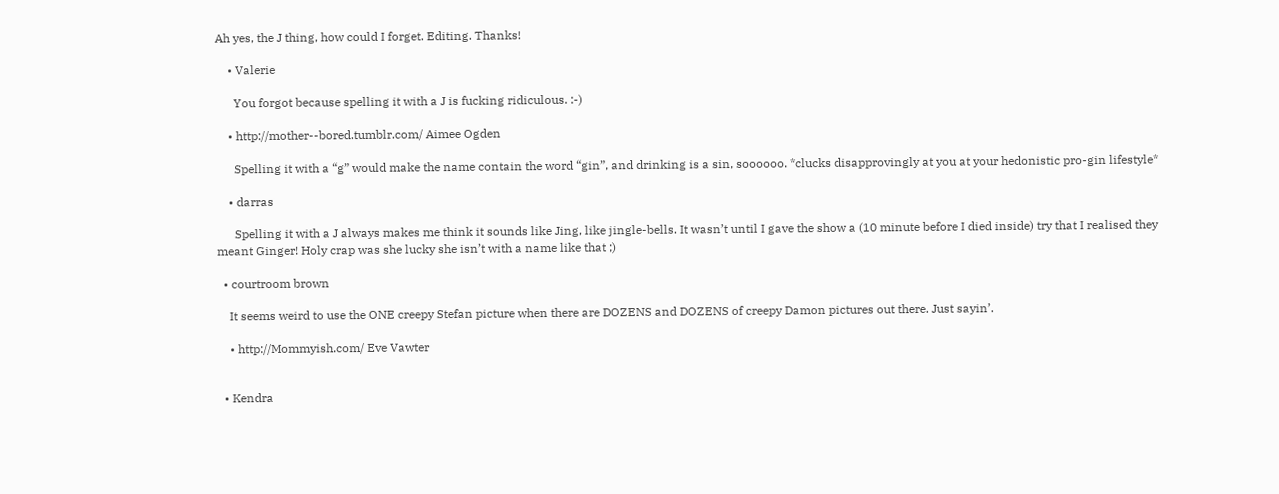Ah yes, the J thing, how could I forget. Editing. Thanks!

    • Valerie

      You forgot because spelling it with a J is fucking ridiculous. :-)

    • http://mother--bored.tumblr.com/ Aimee Ogden

      Spelling it with a “g” would make the name contain the word “gin”, and drinking is a sin, soooooo. *clucks disapprovingly at you at your hedonistic pro-gin lifestyle*

    • darras

      Spelling it with a J always makes me think it sounds like Jing, like jingle-bells. It wasn’t until I gave the show a (10 minute before I died inside) try that I realised they meant Ginger! Holy crap was she lucky she isn’t with a name like that ;)

  • courtroom brown

    It seems weird to use the ONE creepy Stefan picture when there are DOZENS and DOZENS of creepy Damon pictures out there. Just sayin’.

    • http://Mommyish.com/ Eve Vawter


  • Kendra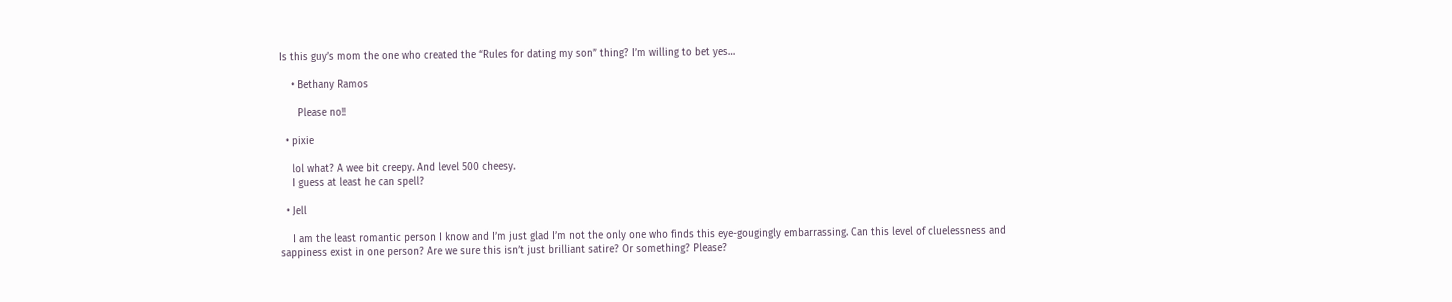Is this guy’s mom the one who created the “Rules for dating my son” thing? I’m willing to bet yes…

    • Bethany Ramos

      Please no!!

  • pixie

    lol what? A wee bit creepy. And level 500 cheesy.
    I guess at least he can spell?

  • Jell

    I am the least romantic person I know and I’m just glad I’m not the only one who finds this eye-gougingly embarrassing. Can this level of cluelessness and sappiness exist in one person? Are we sure this isn’t just brilliant satire? Or something? Please?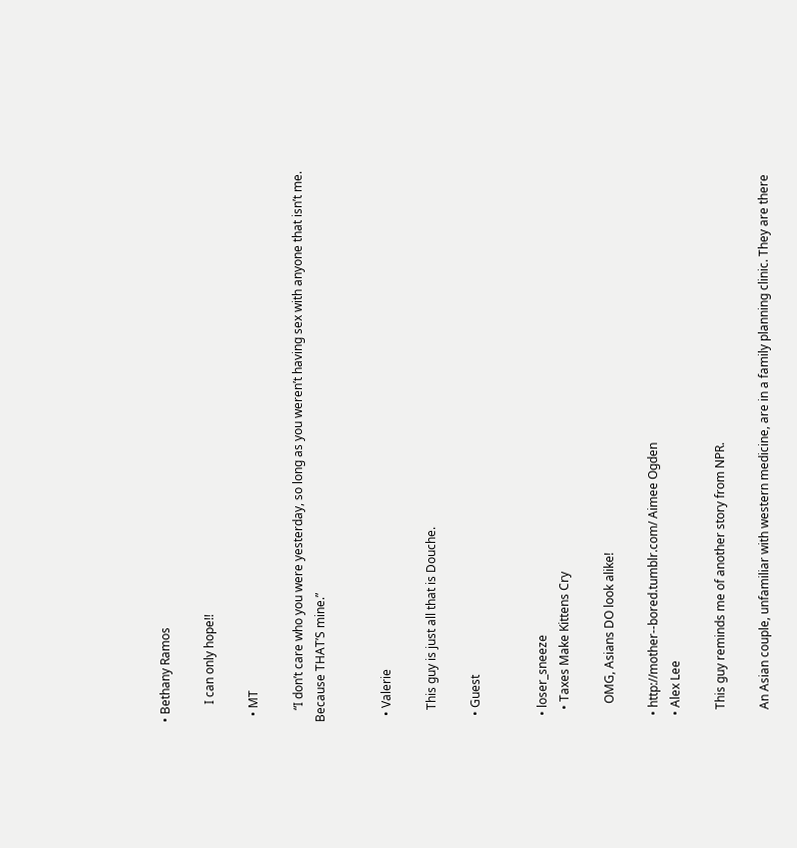• Bethany Ramos

      I can only hope!!

  • MT

    “I don’t care who you were yesterday, so long as you weren’t having sex with anyone that isn’t me. Because THAT’S mine.”


  • Valerie

    This guy is just all that is Douche.

  • Guest


  • loser_sneeze
    • Taxes Make Kittens Cry

      OMG, Asians DO look alike!

  • http://mother--bored.tumblr.com/ Aimee Ogden
  • Alex Lee

    This guy reminds me of another story from NPR.

    An Asian couple, unfamiliar with western medicine, are in a family planning clinic. They are there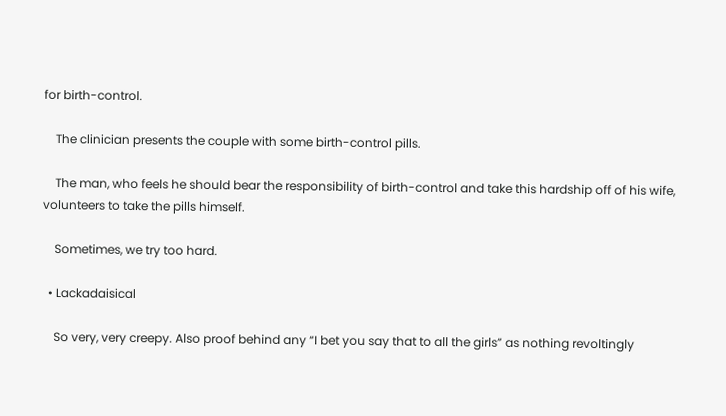for birth-control.

    The clinician presents the couple with some birth-control pills.

    The man, who feels he should bear the responsibility of birth-control and take this hardship off of his wife, volunteers to take the pills himself.

    Sometimes, we try too hard.

  • Lackadaisical

    So very, very creepy. Also proof behind any “I bet you say that to all the girls” as nothing revoltingly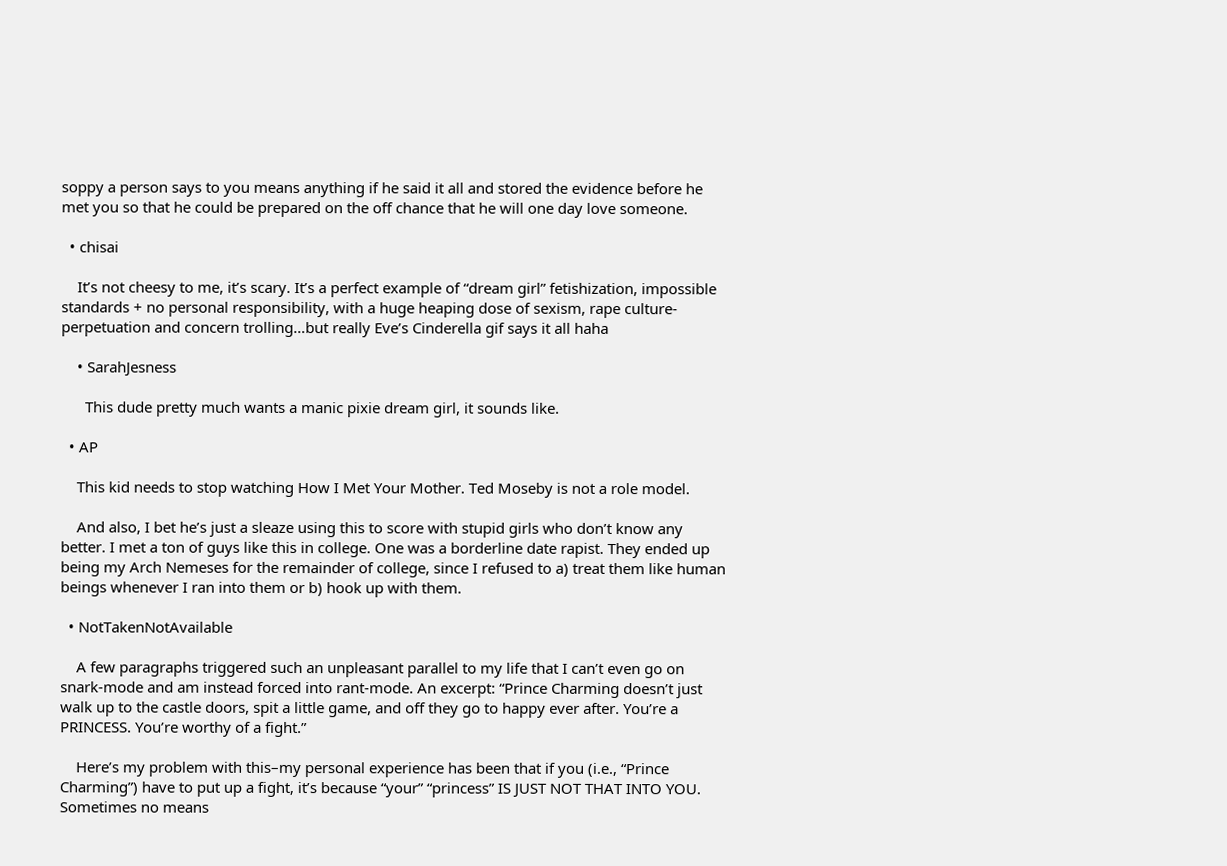soppy a person says to you means anything if he said it all and stored the evidence before he met you so that he could be prepared on the off chance that he will one day love someone.

  • chisai

    It’s not cheesy to me, it’s scary. It’s a perfect example of “dream girl” fetishization, impossible standards + no personal responsibility, with a huge heaping dose of sexism, rape culture-perpetuation and concern trolling…but really Eve’s Cinderella gif says it all haha

    • SarahJesness

      This dude pretty much wants a manic pixie dream girl, it sounds like.

  • AP

    This kid needs to stop watching How I Met Your Mother. Ted Moseby is not a role model.

    And also, I bet he’s just a sleaze using this to score with stupid girls who don’t know any better. I met a ton of guys like this in college. One was a borderline date rapist. They ended up being my Arch Nemeses for the remainder of college, since I refused to a) treat them like human beings whenever I ran into them or b) hook up with them.

  • NotTakenNotAvailable

    A few paragraphs triggered such an unpleasant parallel to my life that I can’t even go on snark-mode and am instead forced into rant-mode. An excerpt: “Prince Charming doesn’t just walk up to the castle doors, spit a little game, and off they go to happy ever after. You’re a PRINCESS. You’re worthy of a fight.”

    Here’s my problem with this–my personal experience has been that if you (i.e., “Prince Charming”) have to put up a fight, it’s because “your” “princess” IS JUST NOT THAT INTO YOU. Sometimes no means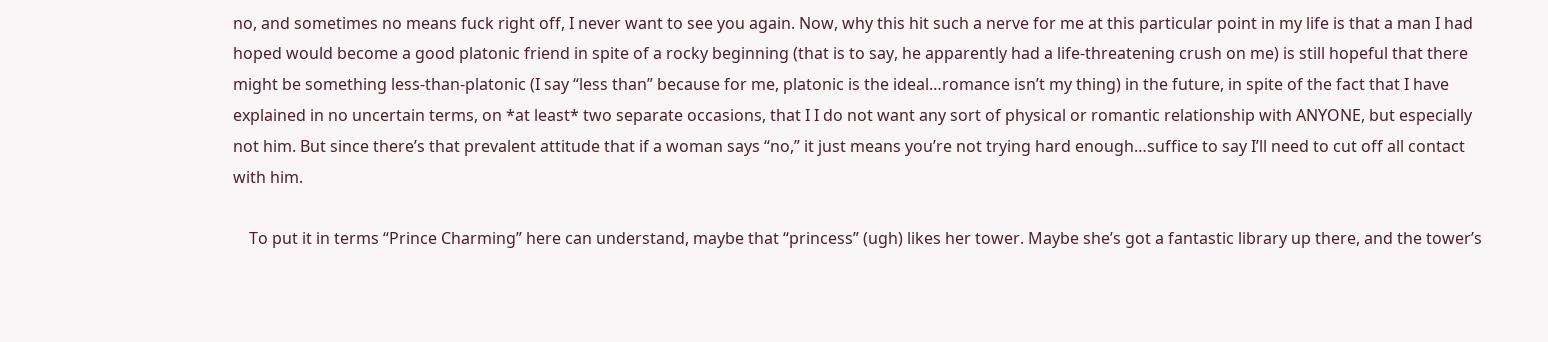no, and sometimes no means fuck right off, I never want to see you again. Now, why this hit such a nerve for me at this particular point in my life is that a man I had hoped would become a good platonic friend in spite of a rocky beginning (that is to say, he apparently had a life-threatening crush on me) is still hopeful that there might be something less-than-platonic (I say “less than” because for me, platonic is the ideal…romance isn’t my thing) in the future, in spite of the fact that I have explained in no uncertain terms, on *at least* two separate occasions, that I I do not want any sort of physical or romantic relationship with ANYONE, but especially not him. But since there’s that prevalent attitude that if a woman says “no,” it just means you’re not trying hard enough…suffice to say I’ll need to cut off all contact with him.

    To put it in terms “Prince Charming” here can understand, maybe that “princess” (ugh) likes her tower. Maybe she’s got a fantastic library up there, and the tower’s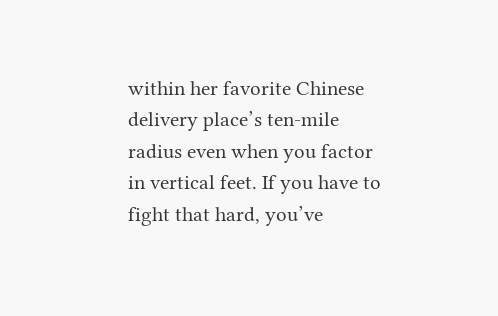within her favorite Chinese delivery place’s ten-mile radius even when you factor in vertical feet. If you have to fight that hard, you’ve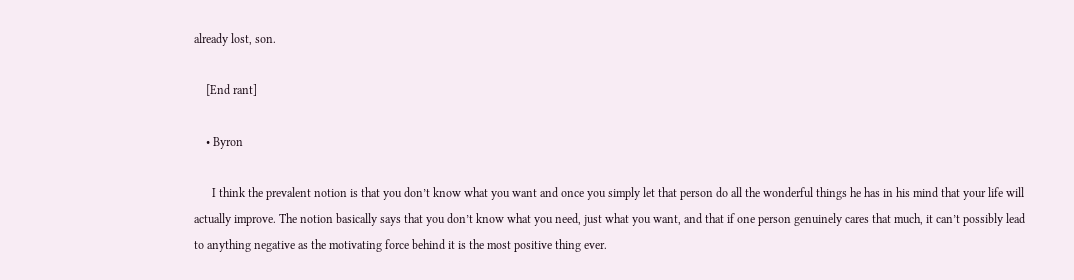already lost, son.

    [End rant]

    • Byron

      I think the prevalent notion is that you don’t know what you want and once you simply let that person do all the wonderful things he has in his mind that your life will actually improve. The notion basically says that you don’t know what you need, just what you want, and that if one person genuinely cares that much, it can’t possibly lead to anything negative as the motivating force behind it is the most positive thing ever.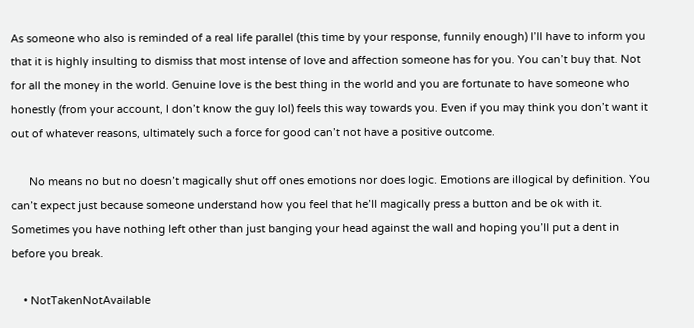As someone who also is reminded of a real life parallel (this time by your response, funnily enough) I’ll have to inform you that it is highly insulting to dismiss that most intense of love and affection someone has for you. You can’t buy that. Not for all the money in the world. Genuine love is the best thing in the world and you are fortunate to have someone who honestly (from your account, I don’t know the guy lol) feels this way towards you. Even if you may think you don’t want it out of whatever reasons, ultimately such a force for good can’t not have a positive outcome.

      No means no but no doesn’t magically shut off ones emotions nor does logic. Emotions are illogical by definition. You can’t expect just because someone understand how you feel that he’ll magically press a button and be ok with it. Sometimes you have nothing left other than just banging your head against the wall and hoping you’ll put a dent in before you break.

    • NotTakenNotAvailable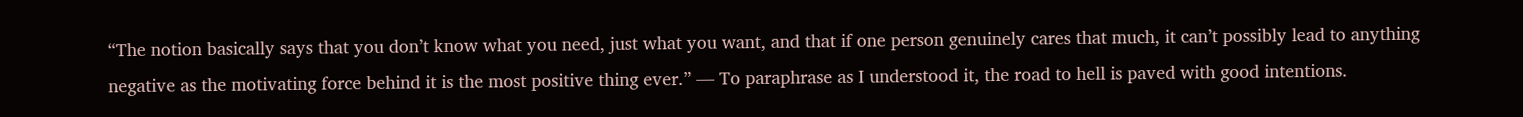“The notion basically says that you don’t know what you need, just what you want, and that if one person genuinely cares that much, it can’t possibly lead to anything negative as the motivating force behind it is the most positive thing ever.” — To paraphrase as I understood it, the road to hell is paved with good intentions.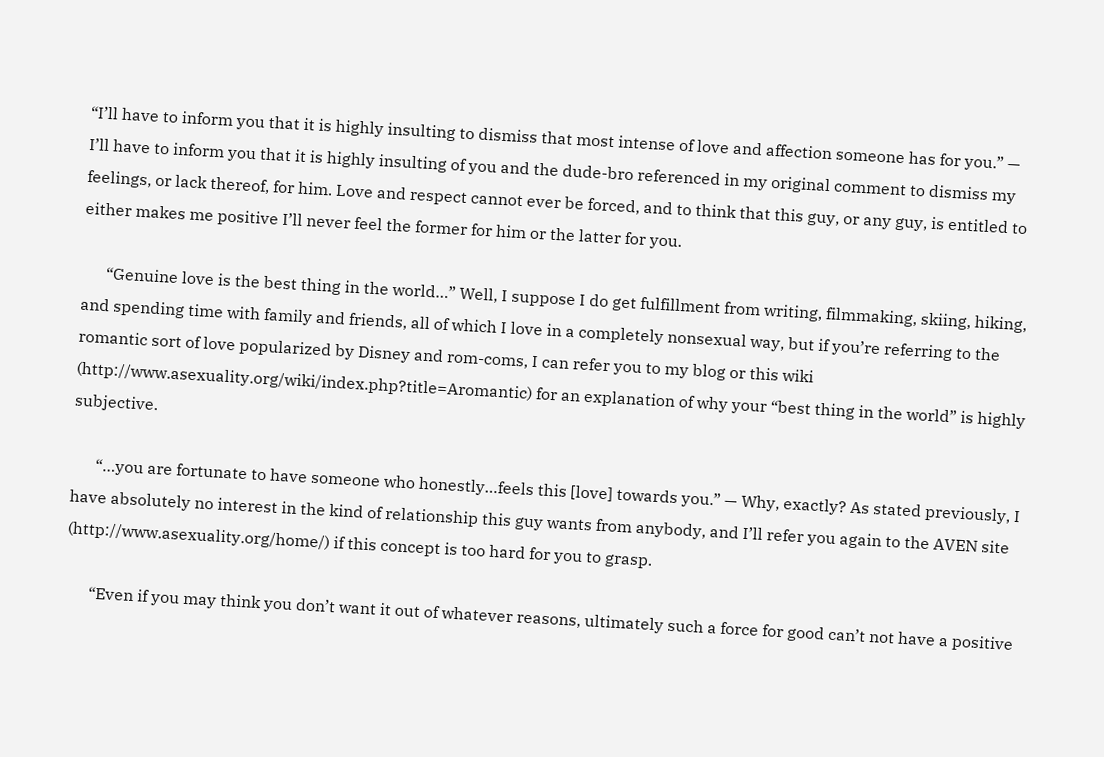“I’ll have to inform you that it is highly insulting to dismiss that most intense of love and affection someone has for you.” — I’ll have to inform you that it is highly insulting of you and the dude-bro referenced in my original comment to dismiss my feelings, or lack thereof, for him. Love and respect cannot ever be forced, and to think that this guy, or any guy, is entitled to either makes me positive I’ll never feel the former for him or the latter for you.

      “Genuine love is the best thing in the world…” Well, I suppose I do get fulfillment from writing, filmmaking, skiing, hiking, and spending time with family and friends, all of which I love in a completely nonsexual way, but if you’re referring to the romantic sort of love popularized by Disney and rom-coms, I can refer you to my blog or this wiki (http://www.asexuality.org/wiki/index.php?title=Aromantic) for an explanation of why your “best thing in the world” is highly subjective.

      “…you are fortunate to have someone who honestly…feels this [love] towards you.” — Why, exactly? As stated previously, I have absolutely no interest in the kind of relationship this guy wants from anybody, and I’ll refer you again to the AVEN site (http://www.asexuality.org/home/) if this concept is too hard for you to grasp.

      “Even if you may think you don’t want it out of whatever reasons, ultimately such a force for good can’t not have a positive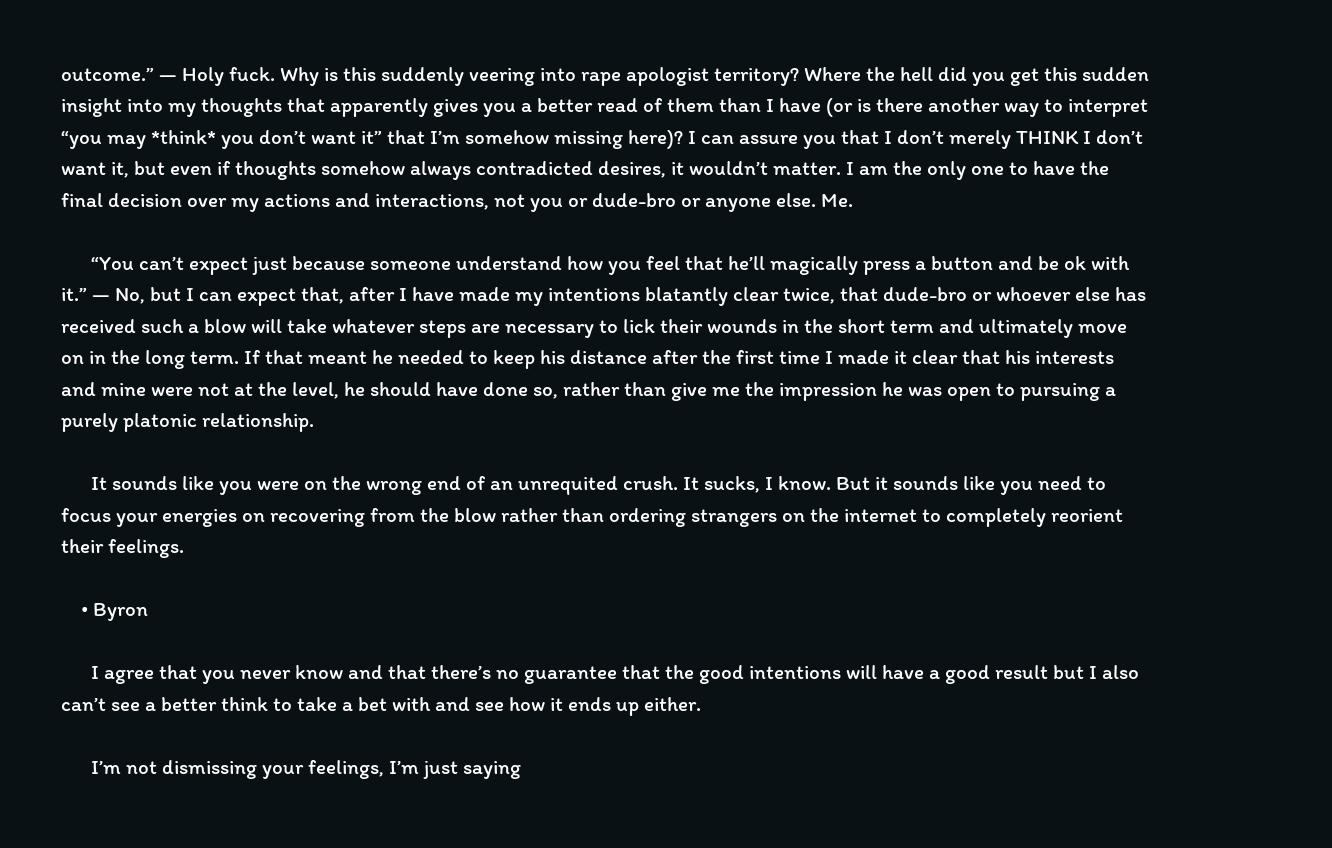outcome.” — Holy fuck. Why is this suddenly veering into rape apologist territory? Where the hell did you get this sudden insight into my thoughts that apparently gives you a better read of them than I have (or is there another way to interpret “you may *think* you don’t want it” that I’m somehow missing here)? I can assure you that I don’t merely THINK I don’t want it, but even if thoughts somehow always contradicted desires, it wouldn’t matter. I am the only one to have the final decision over my actions and interactions, not you or dude-bro or anyone else. Me.

      “You can’t expect just because someone understand how you feel that he’ll magically press a button and be ok with it.” — No, but I can expect that, after I have made my intentions blatantly clear twice, that dude-bro or whoever else has received such a blow will take whatever steps are necessary to lick their wounds in the short term and ultimately move on in the long term. If that meant he needed to keep his distance after the first time I made it clear that his interests and mine were not at the level, he should have done so, rather than give me the impression he was open to pursuing a purely platonic relationship.

      It sounds like you were on the wrong end of an unrequited crush. It sucks, I know. But it sounds like you need to focus your energies on recovering from the blow rather than ordering strangers on the internet to completely reorient their feelings.

    • Byron

      I agree that you never know and that there’s no guarantee that the good intentions will have a good result but I also can’t see a better think to take a bet with and see how it ends up either.

      I’m not dismissing your feelings, I’m just saying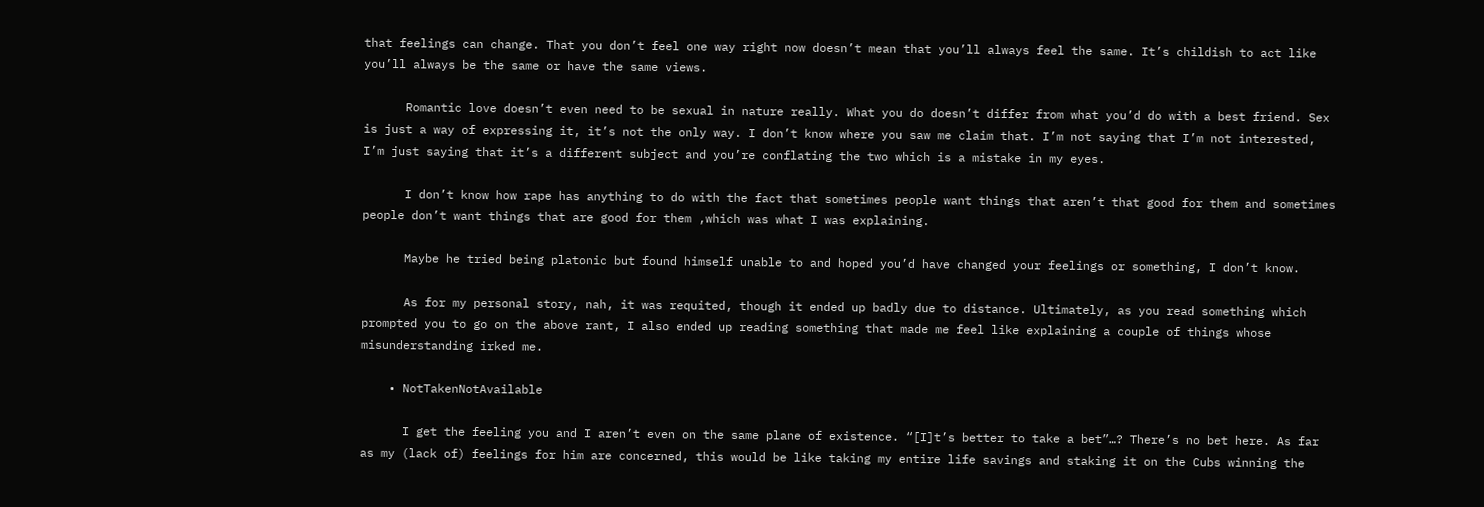that feelings can change. That you don’t feel one way right now doesn’t mean that you’ll always feel the same. It’s childish to act like you’ll always be the same or have the same views.

      Romantic love doesn’t even need to be sexual in nature really. What you do doesn’t differ from what you’d do with a best friend. Sex is just a way of expressing it, it’s not the only way. I don’t know where you saw me claim that. I’m not saying that I’m not interested, I’m just saying that it’s a different subject and you’re conflating the two which is a mistake in my eyes.

      I don’t know how rape has anything to do with the fact that sometimes people want things that aren’t that good for them and sometimes people don’t want things that are good for them ,which was what I was explaining.

      Maybe he tried being platonic but found himself unable to and hoped you’d have changed your feelings or something, I don’t know.

      As for my personal story, nah, it was requited, though it ended up badly due to distance. Ultimately, as you read something which prompted you to go on the above rant, I also ended up reading something that made me feel like explaining a couple of things whose misunderstanding irked me.

    • NotTakenNotAvailable

      I get the feeling you and I aren’t even on the same plane of existence. “[I]t’s better to take a bet”…? There’s no bet here. As far as my (lack of) feelings for him are concerned, this would be like taking my entire life savings and staking it on the Cubs winning the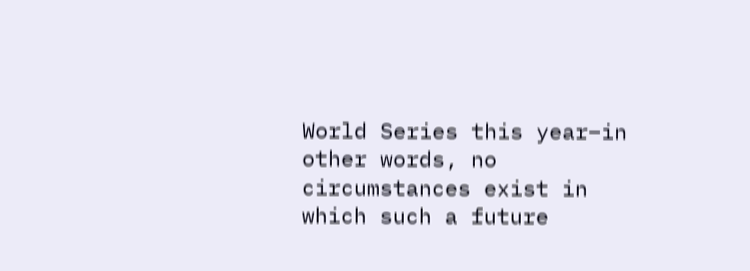World Series this year–in other words, no circumstances exist in which such a future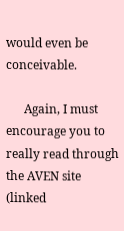would even be conceivable.

      Again, I must encourage you to really read through the AVEN site (linked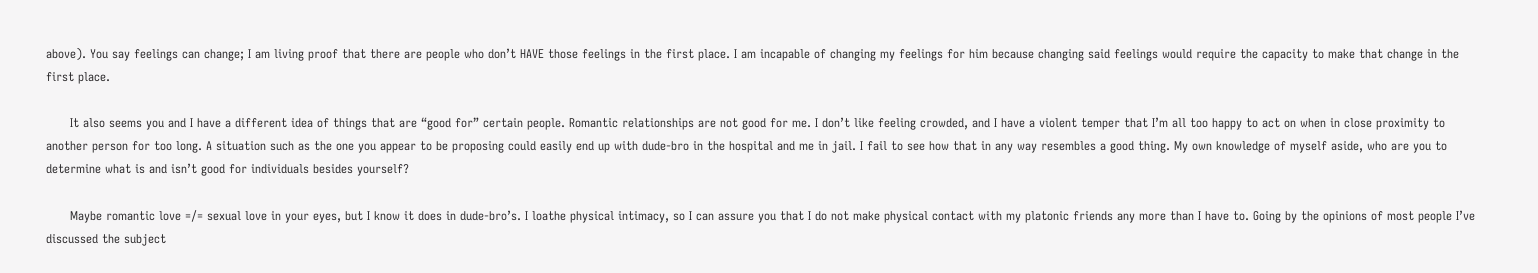above). You say feelings can change; I am living proof that there are people who don’t HAVE those feelings in the first place. I am incapable of changing my feelings for him because changing said feelings would require the capacity to make that change in the first place.

      It also seems you and I have a different idea of things that are “good for” certain people. Romantic relationships are not good for me. I don’t like feeling crowded, and I have a violent temper that I’m all too happy to act on when in close proximity to another person for too long. A situation such as the one you appear to be proposing could easily end up with dude-bro in the hospital and me in jail. I fail to see how that in any way resembles a good thing. My own knowledge of myself aside, who are you to determine what is and isn’t good for individuals besides yourself?

      Maybe romantic love =/= sexual love in your eyes, but I know it does in dude-bro’s. I loathe physical intimacy, so I can assure you that I do not make physical contact with my platonic friends any more than I have to. Going by the opinions of most people I’ve discussed the subject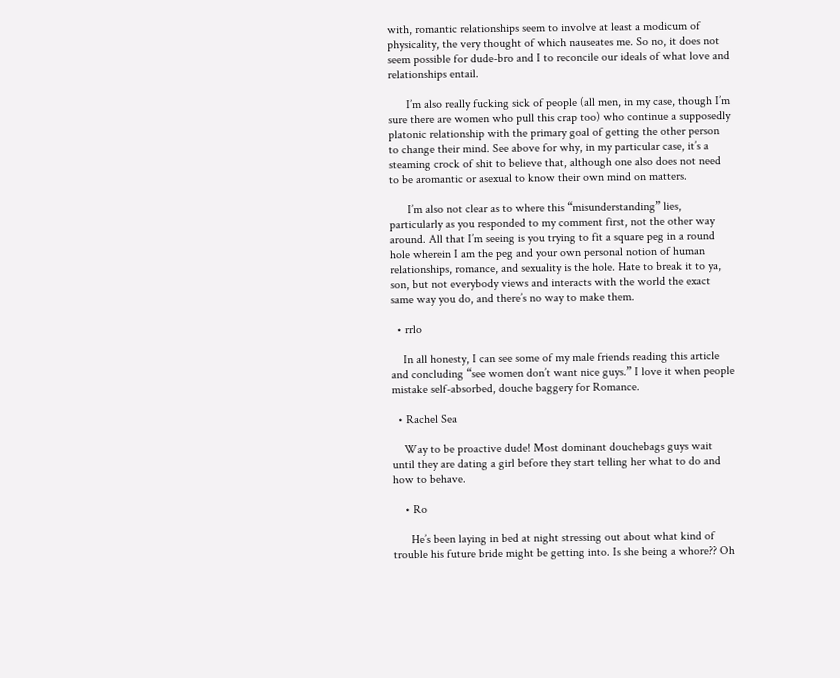with, romantic relationships seem to involve at least a modicum of physicality, the very thought of which nauseates me. So no, it does not seem possible for dude-bro and I to reconcile our ideals of what love and relationships entail.

      I’m also really fucking sick of people (all men, in my case, though I’m sure there are women who pull this crap too) who continue a supposedly platonic relationship with the primary goal of getting the other person to change their mind. See above for why, in my particular case, it’s a steaming crock of shit to believe that, although one also does not need to be aromantic or asexual to know their own mind on matters.

      I’m also not clear as to where this “misunderstanding” lies, particularly as you responded to my comment first, not the other way around. All that I’m seeing is you trying to fit a square peg in a round hole wherein I am the peg and your own personal notion of human relationships, romance, and sexuality is the hole. Hate to break it to ya, son, but not everybody views and interacts with the world the exact same way you do, and there’s no way to make them.

  • rrlo

    In all honesty, I can see some of my male friends reading this article and concluding “see women don’t want nice guys.” I love it when people mistake self-absorbed, douche baggery for Romance.

  • Rachel Sea

    Way to be proactive dude! Most dominant douchebags guys wait until they are dating a girl before they start telling her what to do and how to behave.

    • Ro

      He’s been laying in bed at night stressing out about what kind of trouble his future bride might be getting into. Is she being a whore?? Oh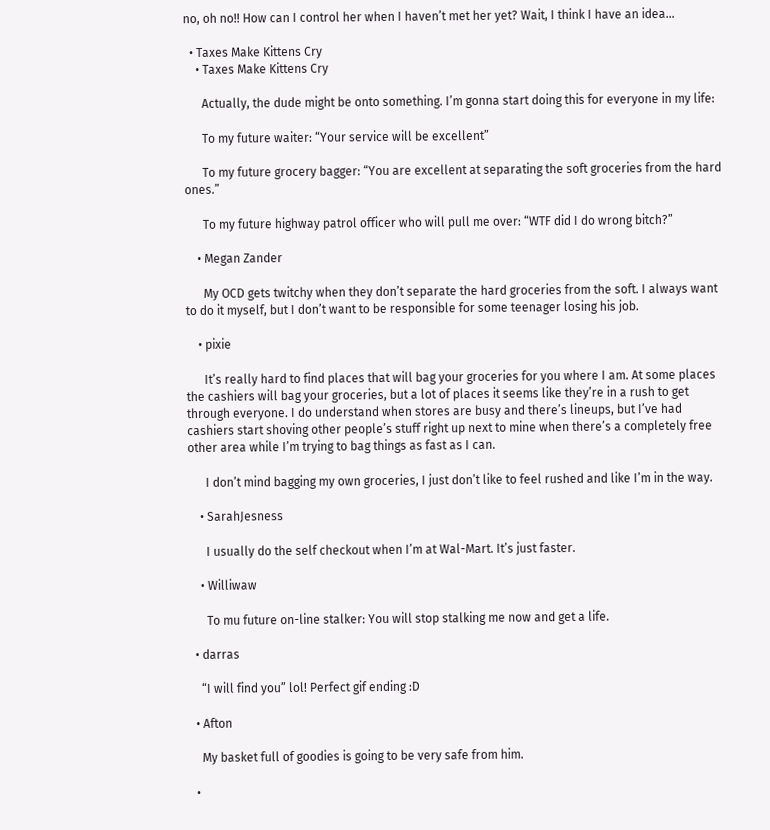no, oh no!! How can I control her when I haven’t met her yet? Wait, I think I have an idea…

  • Taxes Make Kittens Cry
    • Taxes Make Kittens Cry

      Actually, the dude might be onto something. I’m gonna start doing this for everyone in my life:

      To my future waiter: “Your service will be excellent”

      To my future grocery bagger: “You are excellent at separating the soft groceries from the hard ones.”

      To my future highway patrol officer who will pull me over: “WTF did I do wrong bitch?”

    • Megan Zander

      My OCD gets twitchy when they don’t separate the hard groceries from the soft. I always want to do it myself, but I don’t want to be responsible for some teenager losing his job.

    • pixie

      It’s really hard to find places that will bag your groceries for you where I am. At some places the cashiers will bag your groceries, but a lot of places it seems like they’re in a rush to get through everyone. I do understand when stores are busy and there’s lineups, but I’ve had cashiers start shoving other people’s stuff right up next to mine when there’s a completely free other area while I’m trying to bag things as fast as I can.

      I don’t mind bagging my own groceries, I just don’t like to feel rushed and like I’m in the way.

    • SarahJesness

      I usually do the self checkout when I’m at Wal-Mart. It’s just faster.

    • Williwaw

      To mu future on-line stalker: You will stop stalking me now and get a life.

  • darras

    “I will find you” lol! Perfect gif ending :D

  • Afton

    My basket full of goodies is going to be very safe from him.

  •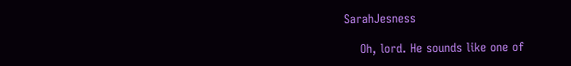SarahJesness

    Oh, lord. He sounds like one of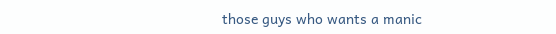those guys who wants a manic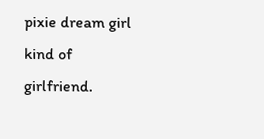pixie dream girl kind of girlfriend.